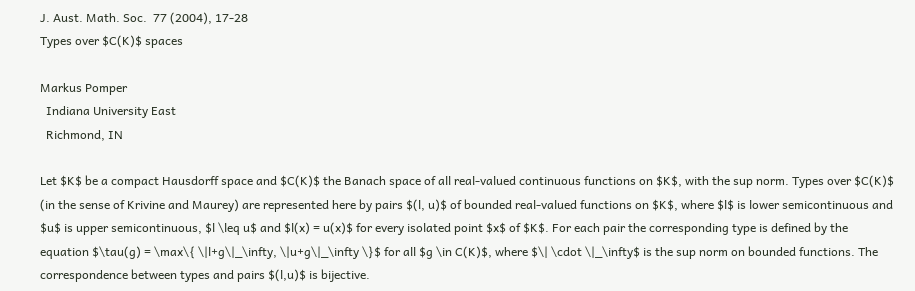J. Aust. Math. Soc.  77 (2004), 17-28
Types over $C(K)$ spaces

Markus Pomper
  Indiana University East
  Richmond, IN

Let $K$ be a compact Hausdorff space and $C(K)$ the Banach space of all real-valued continuous functions on $K$, with the sup norm. Types over $C(K)$ (in the sense of Krivine and Maurey) are represented here by pairs $(l, u)$ of bounded real-valued functions on $K$, where $l$ is lower semicontinuous and $u$ is upper semicontinuous, $l \leq u$ and $l(x) = u(x)$ for every isolated point $x$ of $K$. For each pair the corresponding type is defined by the equation $\tau(g) = \max\{ \|l+g\|_\infty, \|u+g\|_\infty \}$ for all $g \in C(K)$, where $\| \cdot \|_\infty$ is the sup norm on bounded functions. The correspondence between types and pairs $(l,u)$ is bijective.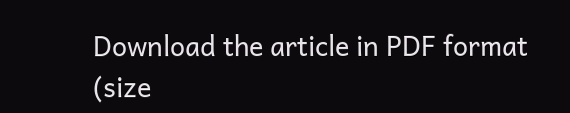Download the article in PDF format (size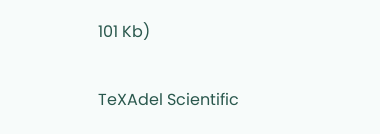101 Kb)

TeXAdel Scientific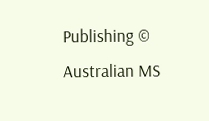Publishing ©  Australian MS